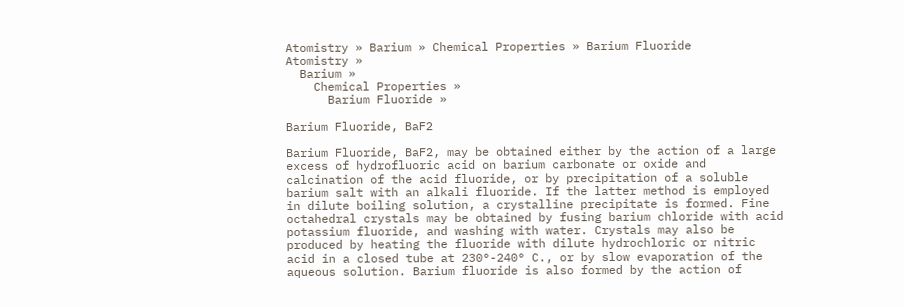Atomistry » Barium » Chemical Properties » Barium Fluoride
Atomistry »
  Barium »
    Chemical Properties »
      Barium Fluoride »

Barium Fluoride, BaF2

Barium Fluoride, BaF2, may be obtained either by the action of a large excess of hydrofluoric acid on barium carbonate or oxide and calcination of the acid fluoride, or by precipitation of a soluble barium salt with an alkali fluoride. If the latter method is employed in dilute boiling solution, a crystalline precipitate is formed. Fine octahedral crystals may be obtained by fusing barium chloride with acid potassium fluoride, and washing with water. Crystals may also be produced by heating the fluoride with dilute hydrochloric or nitric acid in a closed tube at 230°-240° C., or by slow evaporation of the aqueous solution. Barium fluoride is also formed by the action of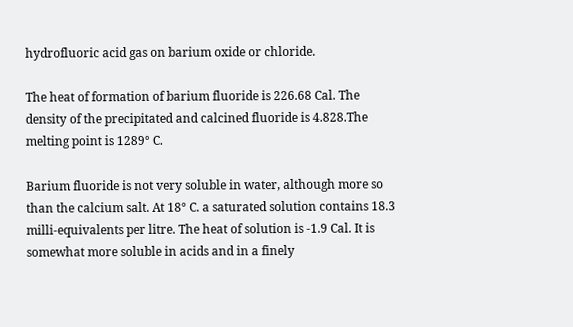hydrofluoric acid gas on barium oxide or chloride.

The heat of formation of barium fluoride is 226.68 Cal. The density of the precipitated and calcined fluoride is 4.828.The melting point is 1289° C.

Barium fluoride is not very soluble in water, although more so than the calcium salt. At 18° C. a saturated solution contains 18.3 milli-equivalents per litre. The heat of solution is -1.9 Cal. It is somewhat more soluble in acids and in a finely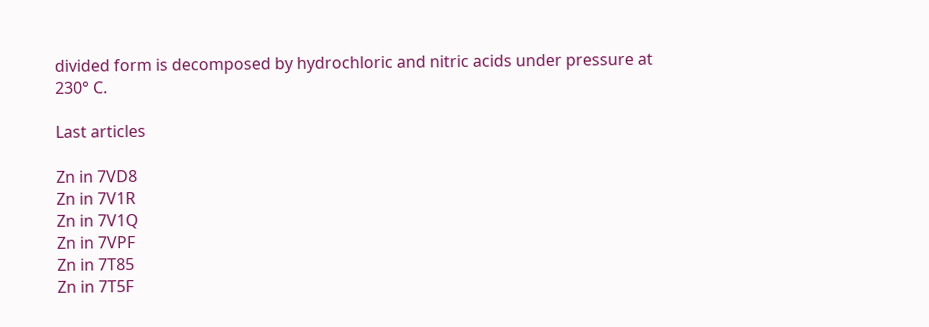divided form is decomposed by hydrochloric and nitric acids under pressure at 230° C.

Last articles

Zn in 7VD8
Zn in 7V1R
Zn in 7V1Q
Zn in 7VPF
Zn in 7T85
Zn in 7T5F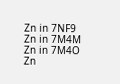Zn in 7NF9
Zn in 7M4M
Zn in 7M4O
Zn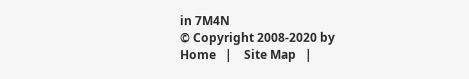in 7M4N
© Copyright 2008-2020 by
Home   |    Site Map   |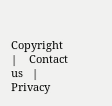Copyright   |    Contact us   |    Privacy